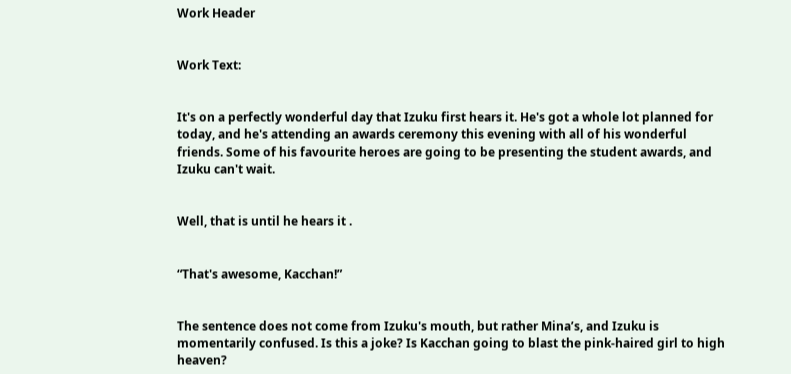Work Header


Work Text:


It's on a perfectly wonderful day that Izuku first hears it. He's got a whole lot planned for today, and he's attending an awards ceremony this evening with all of his wonderful friends. Some of his favourite heroes are going to be presenting the student awards, and Izuku can't wait.


Well, that is until he hears it .


“That's awesome, Kacchan!”


The sentence does not come from Izuku's mouth, but rather Mina’s, and Izuku is momentarily confused. Is this a joke? Is Kacchan going to blast the pink-haired girl to high heaven?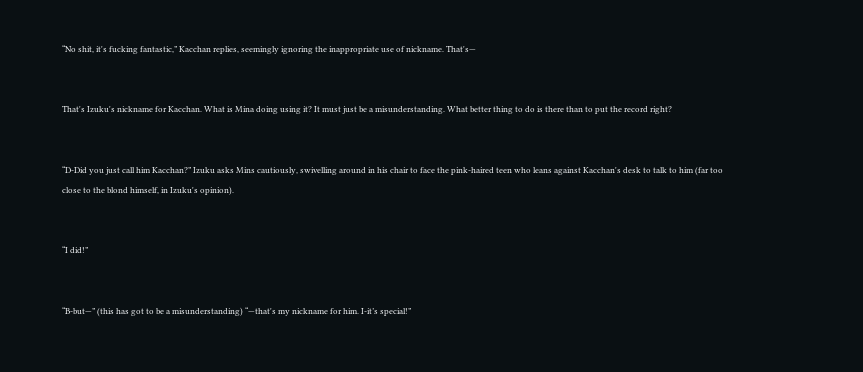“No shit, it's fucking fantastic,” Kacchan replies, seemingly ignoring the inappropriate use of nickname. That's—


That's Izuku's nickname for Kacchan. What is Mina doing using it? It must just be a misunderstanding. What better thing to do is there than to put the record right?


“D-Did you just call him Kacchan?” Izuku asks Mins cautiously, swivelling around in his chair to face the pink-haired teen who leans against Kacchan's desk to talk to him (far too close to the blond himself, in Izuku's opinion).


“I did!”


“B-but—” (this has got to be a misunderstanding) “—that's my nickname for him. I-it’s special!”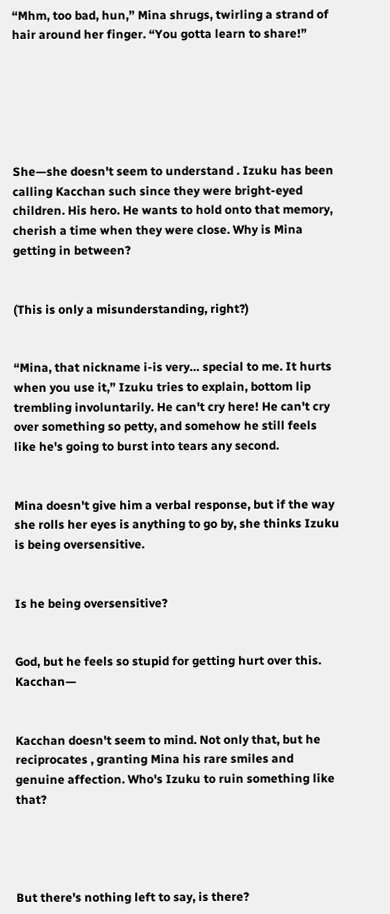“Mhm, too bad, hun,” Mina shrugs, twirling a strand of hair around her finger. “You gotta learn to share!”






She—she doesn't seem to understand . Izuku has been calling Kacchan such since they were bright-eyed children. His hero. He wants to hold onto that memory, cherish a time when they were close. Why is Mina getting in between?


(This is only a misunderstanding, right?)


“Mina, that nickname i-is very… special to me. It hurts when you use it,” Izuku tries to explain, bottom lip trembling involuntarily. He can't cry here! He can't cry over something so petty, and somehow he still feels like he's going to burst into tears any second.


Mina doesn't give him a verbal response, but if the way she rolls her eyes is anything to go by, she thinks Izuku is being oversensitive.


Is he being oversensitive?


God, but he feels so stupid for getting hurt over this. Kacchan—


Kacchan doesn't seem to mind. Not only that, but he reciprocates , granting Mina his rare smiles and genuine affection. Who's Izuku to ruin something like that?




But there's nothing left to say, is there?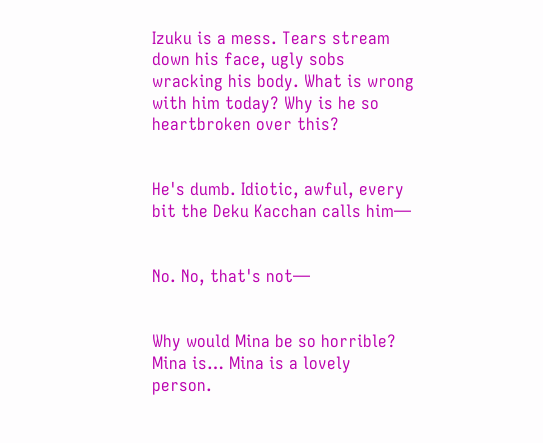Izuku is a mess. Tears stream down his face, ugly sobs wracking his body. What is wrong with him today? Why is he so heartbroken over this?


He's dumb. Idiotic, awful, every bit the Deku Kacchan calls him—


No. No, that's not—


Why would Mina be so horrible? Mina is… Mina is a lovely person.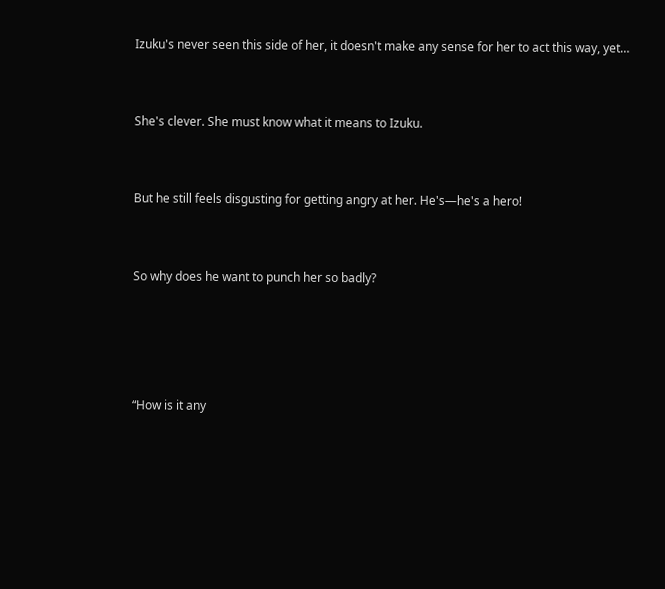Izuku's never seen this side of her, it doesn't make any sense for her to act this way, yet…


She's clever. She must know what it means to Izuku.


But he still feels disgusting for getting angry at her. He's—he's a hero!


So why does he want to punch her so badly?




“How is it any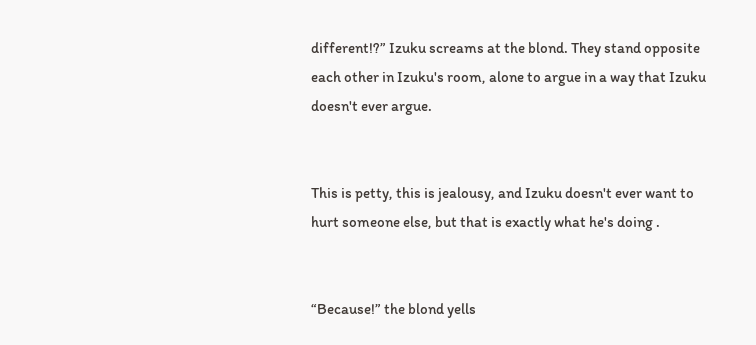different!?” Izuku screams at the blond. They stand opposite each other in Izuku's room, alone to argue in a way that Izuku doesn't ever argue.


This is petty, this is jealousy, and Izuku doesn't ever want to hurt someone else, but that is exactly what he's doing .


“Because!” the blond yells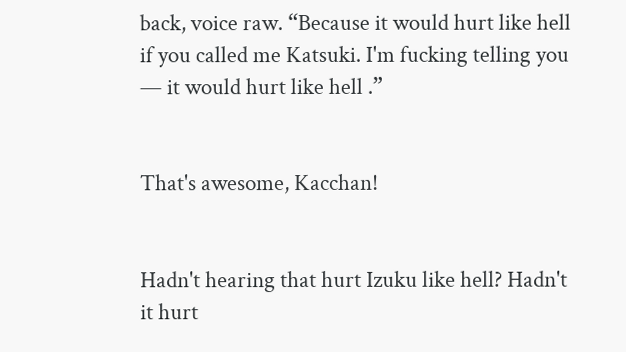back, voice raw. “Because it would hurt like hell if you called me Katsuki. I'm fucking telling you — it would hurt like hell .”


That's awesome, Kacchan!


Hadn't hearing that hurt Izuku like hell? Hadn't it hurt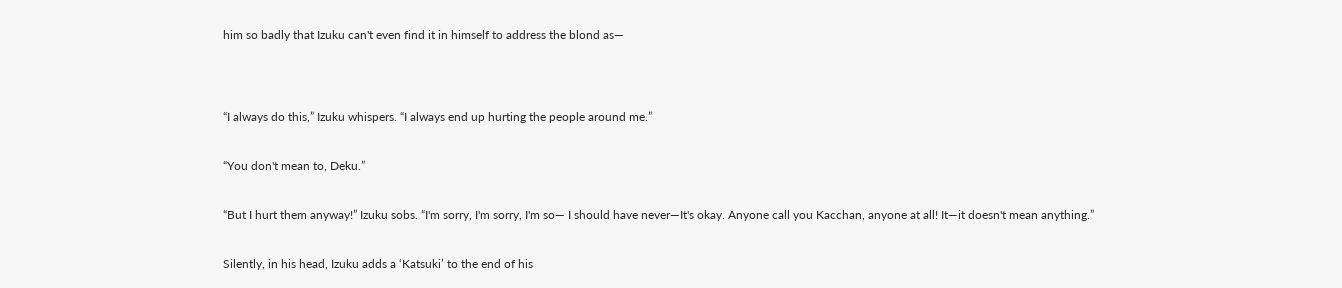him so badly that Izuku can't even find it in himself to address the blond as—




“I always do this,” Izuku whispers. “I always end up hurting the people around me.”


“You don't mean to, Deku.”


“But I hurt them anyway!” Izuku sobs. “I'm sorry, I'm sorry, I'm so— I should have never—It's okay. Anyone call you Kacchan, anyone at all! It—it doesn't mean anything.”


Silently, in his head, Izuku adds a ‘Katsuki’ to the end of his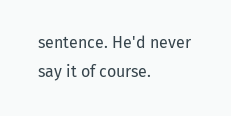sentence. He'd never say it of course.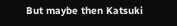But maybe then Katsuki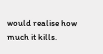would realise how much it kills.